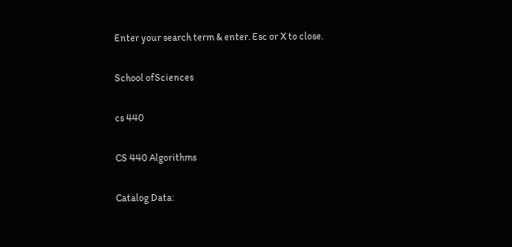Enter your search term & enter. Esc or X to close.

School ofSciences

cs 440

CS 440 Algorithms

Catalog Data: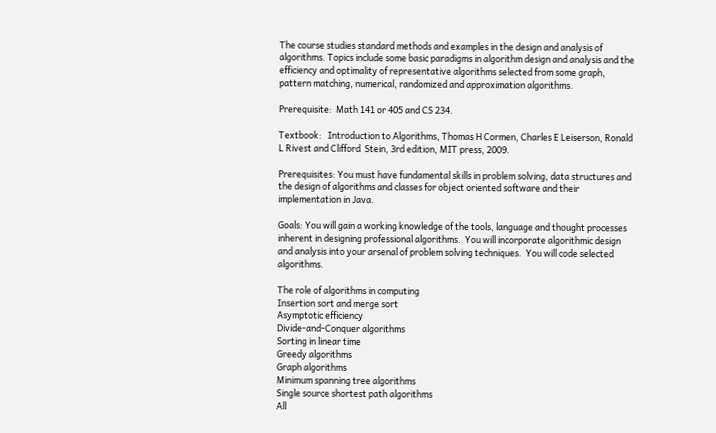The course studies standard methods and examples in the design and analysis of algorithms. Topics include some basic paradigms in algorithm design and analysis and the efficiency and optimality of representative algorithms selected from some graph, pattern matching, numerical, randomized and approximation algorithms.

Prerequisite:  Math 141 or 405 and CS 234.

Textbook:   Introduction to Algorithms, Thomas H Cormen, Charles E Leiserson, Ronald L Rivest and Clifford  Stein, 3rd edition, MIT press, 2009.

Prerequisites: You must have fundamental skills in problem solving, data structures and the design of algorithms and classes for object oriented software and their implementation in Java.

Goals: You will gain a working knowledge of the tools, language and thought processes inherent in designing professional algorithms.  You will incorporate algorithmic design and analysis into your arsenal of problem solving techniques.  You will code selected algorithms.

The role of algorithms in computing
Insertion sort and merge sort
Asymptotic efficiency
Divide-and-Conquer algorithms
Sorting in linear time
Greedy algorithms
Graph algorithms
Minimum spanning tree algorithms
Single source shortest path algorithms
All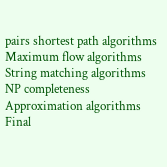pairs shortest path algorithms
Maximum flow algorithms
String matching algorithms
NP completeness
Approximation algorithms
Final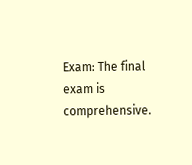Exam: The final exam is comprehensive.